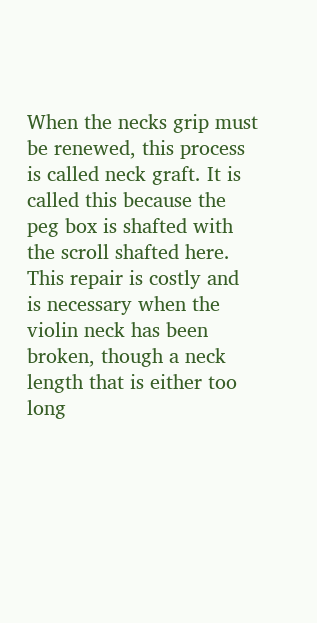When the necks grip must be renewed, this process is called neck graft. It is called this because the peg box is shafted with the scroll shafted here.
This repair is costly and is necessary when the violin neck has been broken, though a neck length that is either too long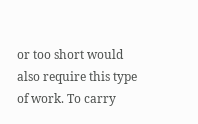or too short would also require this type of work. To carry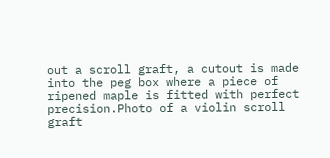out a scroll graft, a cutout is made into the peg box where a piece of ripened maple is fitted with perfect precision.Photo of a violin scroll graft